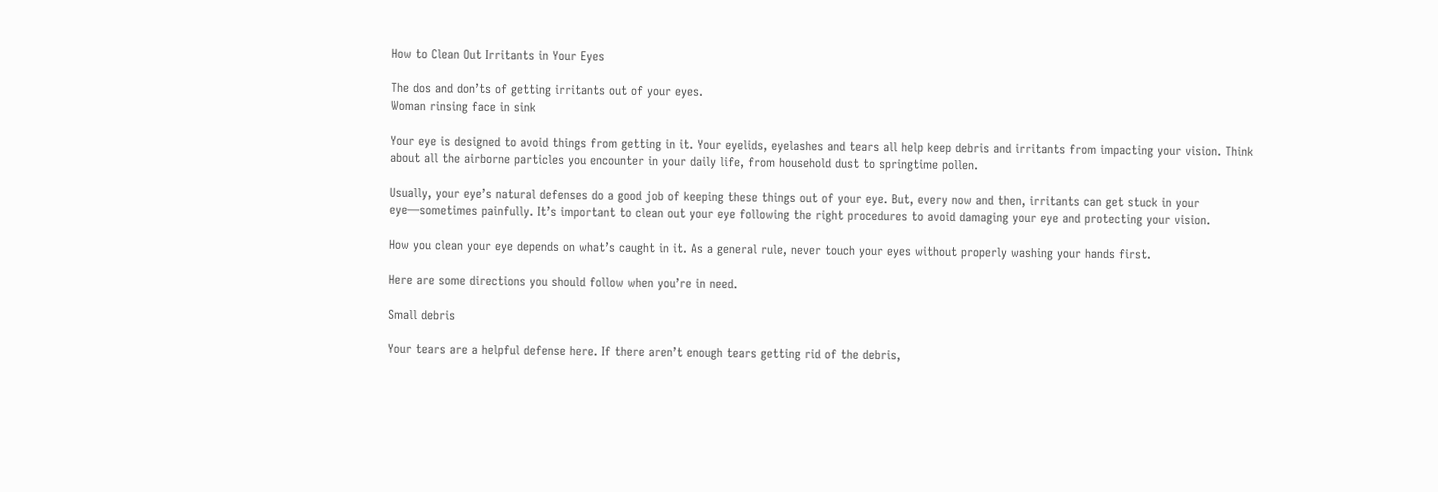How to Clean Out Irritants in Your Eyes

The dos and don’ts of getting irritants out of your eyes.
Woman rinsing face in sink

Your eye is designed to avoid things from getting in it. Your eyelids, eyelashes and tears all help keep debris and irritants from impacting your vision. Think about all the airborne particles you encounter in your daily life, from household dust to springtime pollen.

Usually, your eye’s natural defenses do a good job of keeping these things out of your eye. But, every now and then, irritants can get stuck in your eye—sometimes painfully. It’s important to clean out your eye following the right procedures to avoid damaging your eye and protecting your vision.

How you clean your eye depends on what’s caught in it. As a general rule, never touch your eyes without properly washing your hands first.

Here are some directions you should follow when you’re in need.

Small debris

Your tears are a helpful defense here. If there aren’t enough tears getting rid of the debris,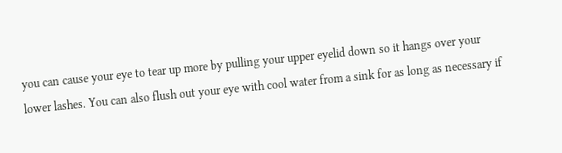you can cause your eye to tear up more by pulling your upper eyelid down so it hangs over your lower lashes. You can also flush out your eye with cool water from a sink for as long as necessary if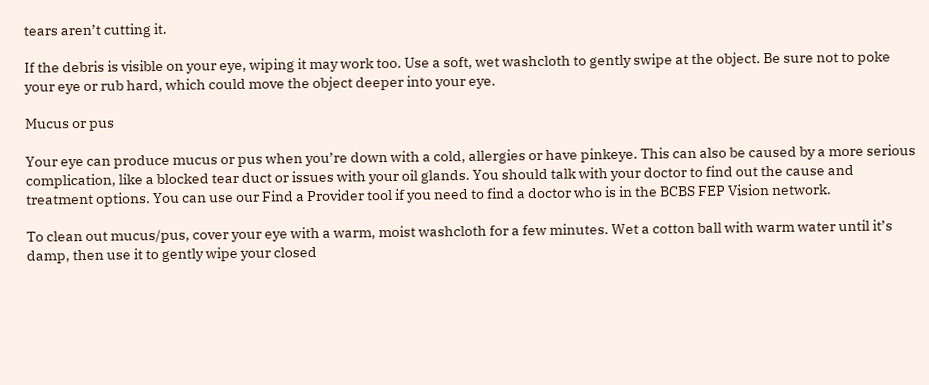tears aren’t cutting it.

If the debris is visible on your eye, wiping it may work too. Use a soft, wet washcloth to gently swipe at the object. Be sure not to poke your eye or rub hard, which could move the object deeper into your eye.

Mucus or pus

Your eye can produce mucus or pus when you’re down with a cold, allergies or have pinkeye. This can also be caused by a more serious complication, like a blocked tear duct or issues with your oil glands. You should talk with your doctor to find out the cause and treatment options. You can use our Find a Provider tool if you need to find a doctor who is in the BCBS FEP Vision network.

To clean out mucus/pus, cover your eye with a warm, moist washcloth for a few minutes. Wet a cotton ball with warm water until it’s damp, then use it to gently wipe your closed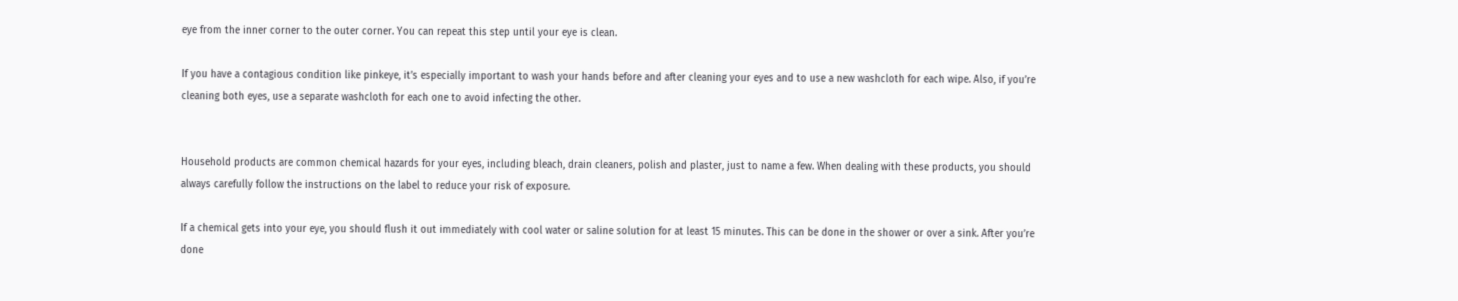eye from the inner corner to the outer corner. You can repeat this step until your eye is clean.

If you have a contagious condition like pinkeye, it’s especially important to wash your hands before and after cleaning your eyes and to use a new washcloth for each wipe. Also, if you’re cleaning both eyes, use a separate washcloth for each one to avoid infecting the other.


Household products are common chemical hazards for your eyes, including bleach, drain cleaners, polish and plaster, just to name a few. When dealing with these products, you should always carefully follow the instructions on the label to reduce your risk of exposure.

If a chemical gets into your eye, you should flush it out immediately with cool water or saline solution for at least 15 minutes. This can be done in the shower or over a sink. After you’re done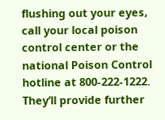flushing out your eyes, call your local poison control center or the national Poison Control hotline at 800-222-1222. They’ll provide further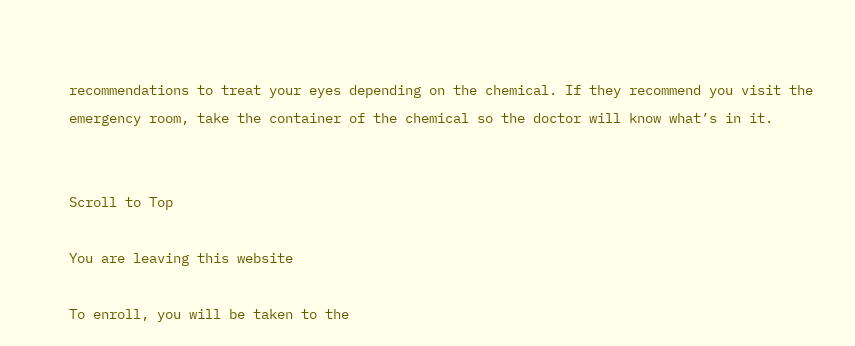recommendations to treat your eyes depending on the chemical. If they recommend you visit the emergency room, take the container of the chemical so the doctor will know what’s in it.


Scroll to Top

You are leaving this website

To enroll, you will be taken to the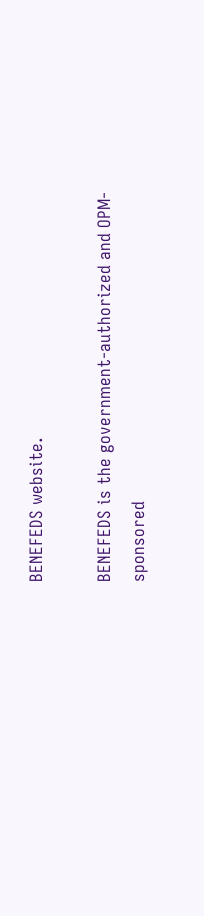BENEFEDS website.

BENEFEDS is the government-authorized and OPM-sponsored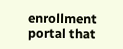enrollment portal that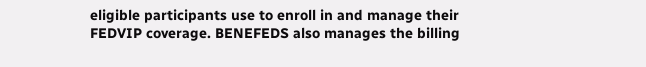eligible participants use to enroll in and manage their FEDVIP coverage. BENEFEDS also manages the billing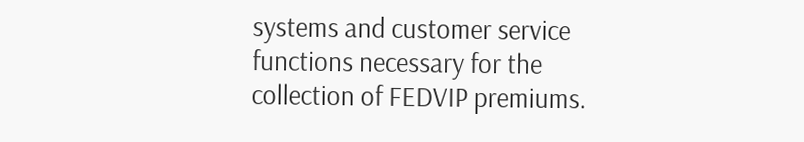systems and customer service functions necessary for the collection of FEDVIP premiums.